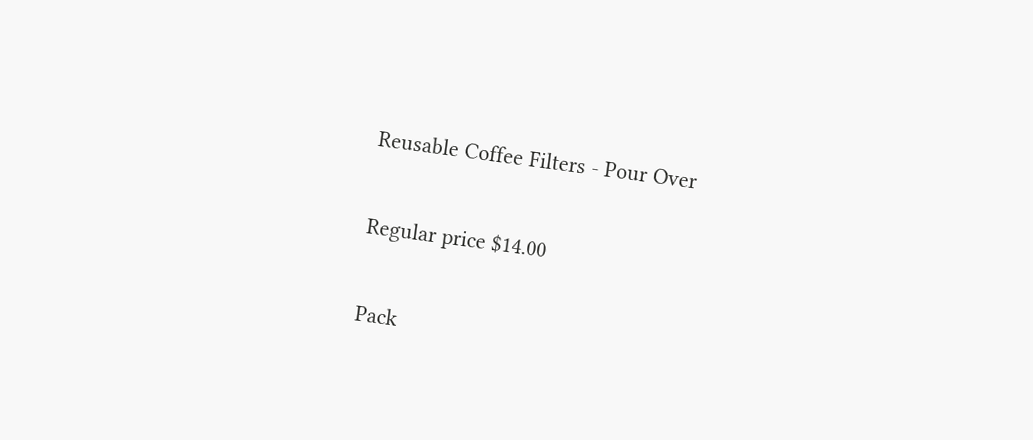Reusable Coffee Filters - Pour Over

Regular price $14.00

Pack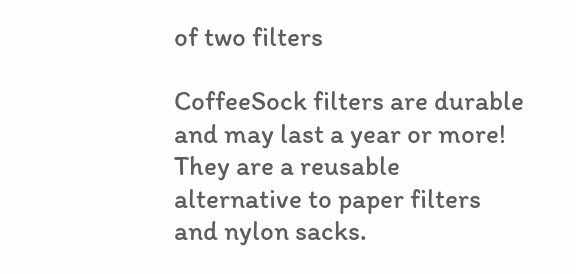of two filters

CoffeeSock filters are durable and may last a year or more! They are a reusable alternative to paper filters and nylon sacks.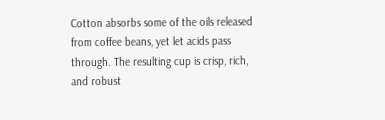Cotton absorbs some of the oils released from coffee beans, yet let acids pass through. The resulting cup is crisp, rich, and robust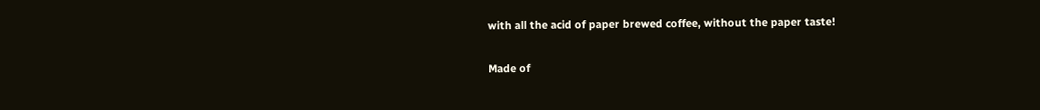with all the acid of paper brewed coffee, without the paper taste!

Made of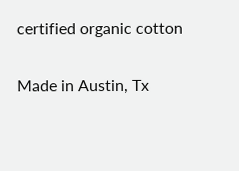certified organic cotton

Made in Austin, Tx